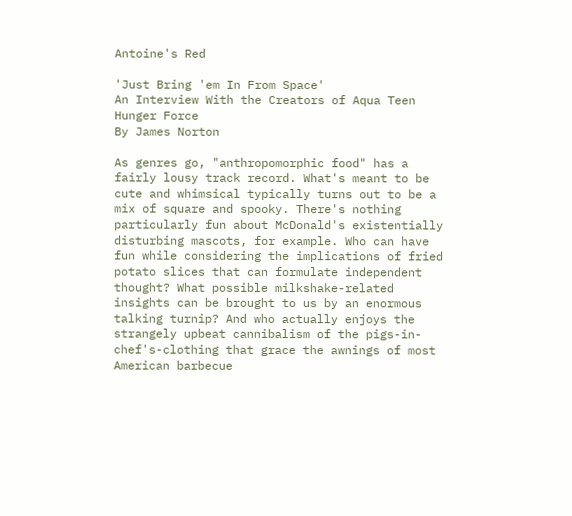Antoine's Red

'Just Bring 'em In From Space'
An Interview With the Creators of Aqua Teen Hunger Force
By James Norton

As genres go, "anthropomorphic food" has a fairly lousy track record. What's meant to be cute and whimsical typically turns out to be a mix of square and spooky. There's nothing particularly fun about McDonald's existentially disturbing mascots, for example. Who can have fun while considering the implications of fried potato slices that can formulate independent thought? What possible milkshake-related insights can be brought to us by an enormous talking turnip? And who actually enjoys the strangely upbeat cannibalism of the pigs-in-chef's-clothing that grace the awnings of most American barbecue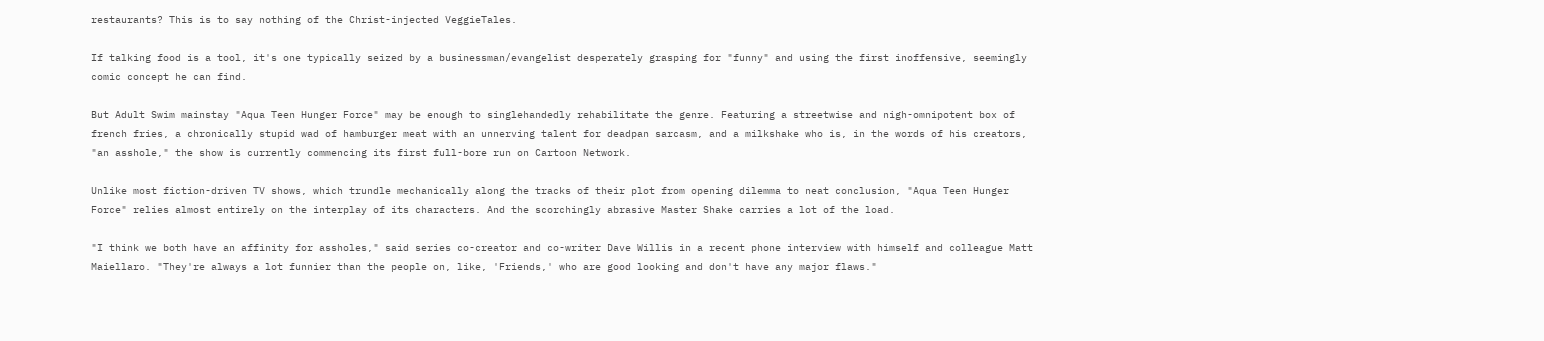restaurants? This is to say nothing of the Christ-injected VeggieTales.

If talking food is a tool, it's one typically seized by a businessman/evangelist desperately grasping for "funny" and using the first inoffensive, seemingly comic concept he can find.

But Adult Swim mainstay "Aqua Teen Hunger Force" may be enough to singlehandedly rehabilitate the genre. Featuring a streetwise and nigh-omnipotent box of french fries, a chronically stupid wad of hamburger meat with an unnerving talent for deadpan sarcasm, and a milkshake who is, in the words of his creators, "an asshole," the show is currently commencing its first full-bore run on Cartoon Network.

Unlike most fiction-driven TV shows, which trundle mechanically along the tracks of their plot from opening dilemma to neat conclusion, "Aqua Teen Hunger Force" relies almost entirely on the interplay of its characters. And the scorchingly abrasive Master Shake carries a lot of the load.

"I think we both have an affinity for assholes," said series co-creator and co-writer Dave Willis in a recent phone interview with himself and colleague Matt Maiellaro. "They're always a lot funnier than the people on, like, 'Friends,' who are good looking and don't have any major flaws."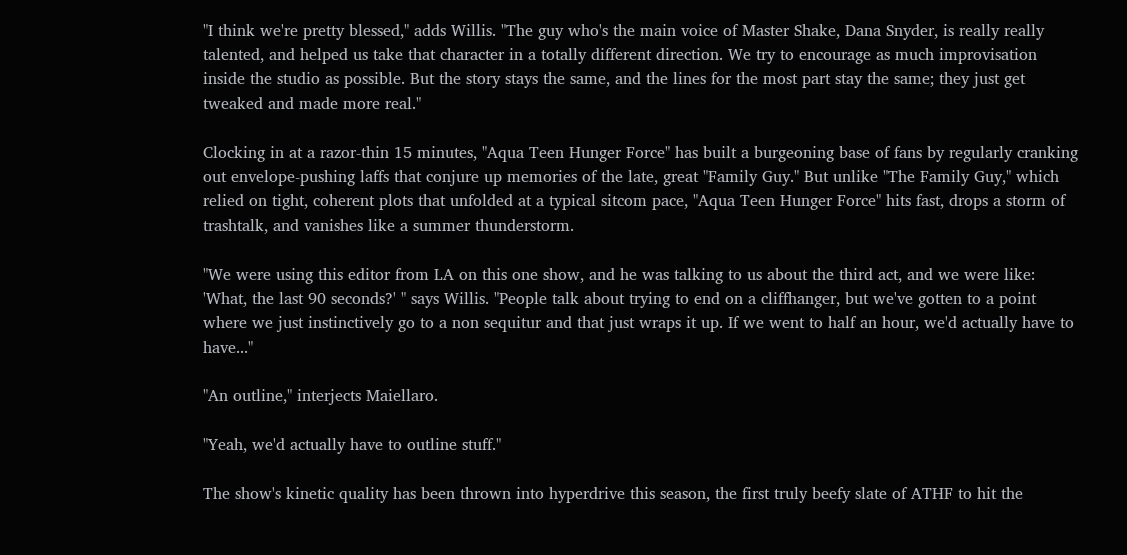"I think we're pretty blessed," adds Willis. "The guy who's the main voice of Master Shake, Dana Snyder, is really really talented, and helped us take that character in a totally different direction. We try to encourage as much improvisation inside the studio as possible. But the story stays the same, and the lines for the most part stay the same; they just get tweaked and made more real."

Clocking in at a razor-thin 15 minutes, "Aqua Teen Hunger Force" has built a burgeoning base of fans by regularly cranking out envelope-pushing laffs that conjure up memories of the late, great "Family Guy." But unlike "The Family Guy," which relied on tight, coherent plots that unfolded at a typical sitcom pace, "Aqua Teen Hunger Force" hits fast, drops a storm of trashtalk, and vanishes like a summer thunderstorm.

"We were using this editor from LA on this one show, and he was talking to us about the third act, and we were like: 'What, the last 90 seconds?' " says Willis. "People talk about trying to end on a cliffhanger, but we've gotten to a point where we just instinctively go to a non sequitur and that just wraps it up. If we went to half an hour, we'd actually have to have..."

"An outline," interjects Maiellaro.

"Yeah, we'd actually have to outline stuff."

The show's kinetic quality has been thrown into hyperdrive this season, the first truly beefy slate of ATHF to hit the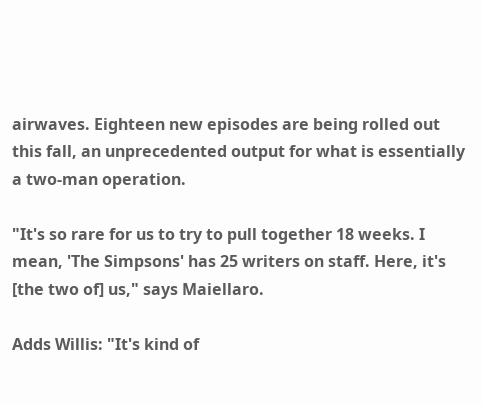airwaves. Eighteen new episodes are being rolled out this fall, an unprecedented output for what is essentially a two-man operation.

"It's so rare for us to try to pull together 18 weeks. I mean, 'The Simpsons' has 25 writers on staff. Here, it's [the two of] us," says Maiellaro.

Adds Willis: "It's kind of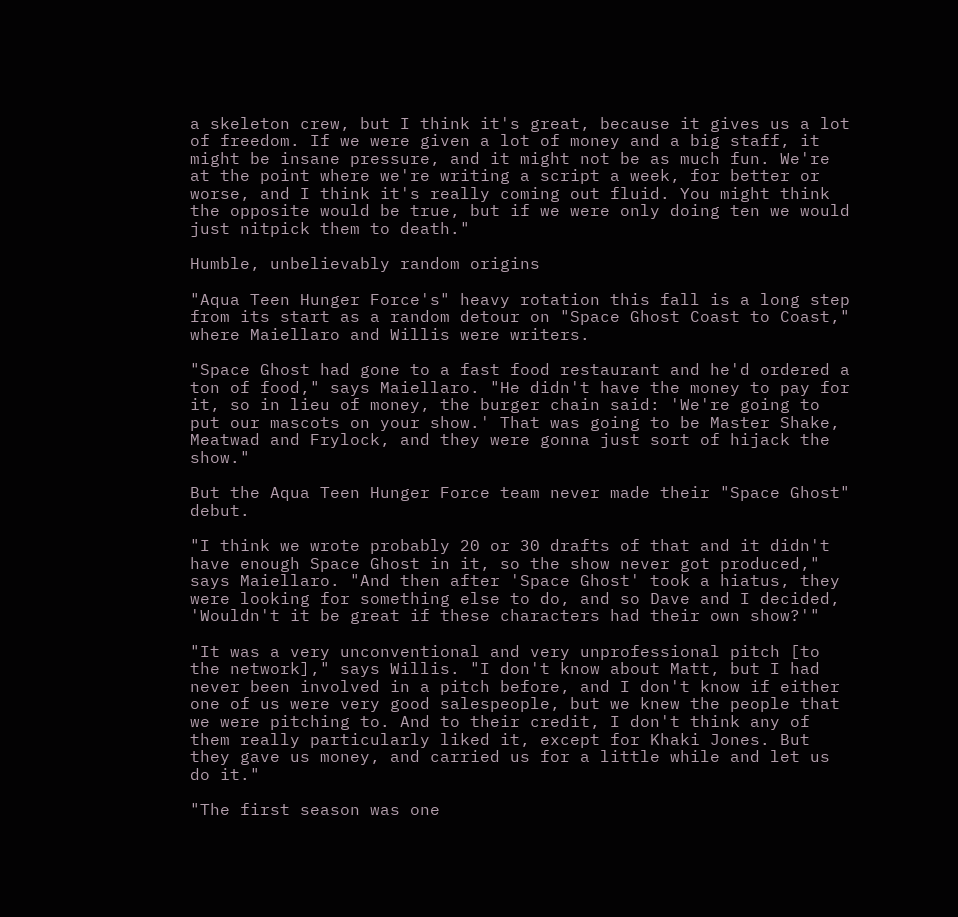a skeleton crew, but I think it's great, because it gives us a lot of freedom. If we were given a lot of money and a big staff, it might be insane pressure, and it might not be as much fun. We're at the point where we're writing a script a week, for better or worse, and I think it's really coming out fluid. You might think the opposite would be true, but if we were only doing ten we would just nitpick them to death."

Humble, unbelievably random origins

"Aqua Teen Hunger Force's" heavy rotation this fall is a long step from its start as a random detour on "Space Ghost Coast to Coast," where Maiellaro and Willis were writers.

"Space Ghost had gone to a fast food restaurant and he'd ordered a ton of food," says Maiellaro. "He didn't have the money to pay for it, so in lieu of money, the burger chain said: 'We're going to put our mascots on your show.' That was going to be Master Shake, Meatwad and Frylock, and they were gonna just sort of hijack the show."

But the Aqua Teen Hunger Force team never made their "Space Ghost" debut.

"I think we wrote probably 20 or 30 drafts of that and it didn't have enough Space Ghost in it, so the show never got produced," says Maiellaro. "And then after 'Space Ghost' took a hiatus, they were looking for something else to do, and so Dave and I decided, 'Wouldn't it be great if these characters had their own show?'"

"It was a very unconventional and very unprofessional pitch [to the network]," says Willis. "I don't know about Matt, but I had never been involved in a pitch before, and I don't know if either one of us were very good salespeople, but we knew the people that we were pitching to. And to their credit, I don't think any of them really particularly liked it, except for Khaki Jones. But they gave us money, and carried us for a little while and let us do it."

"The first season was one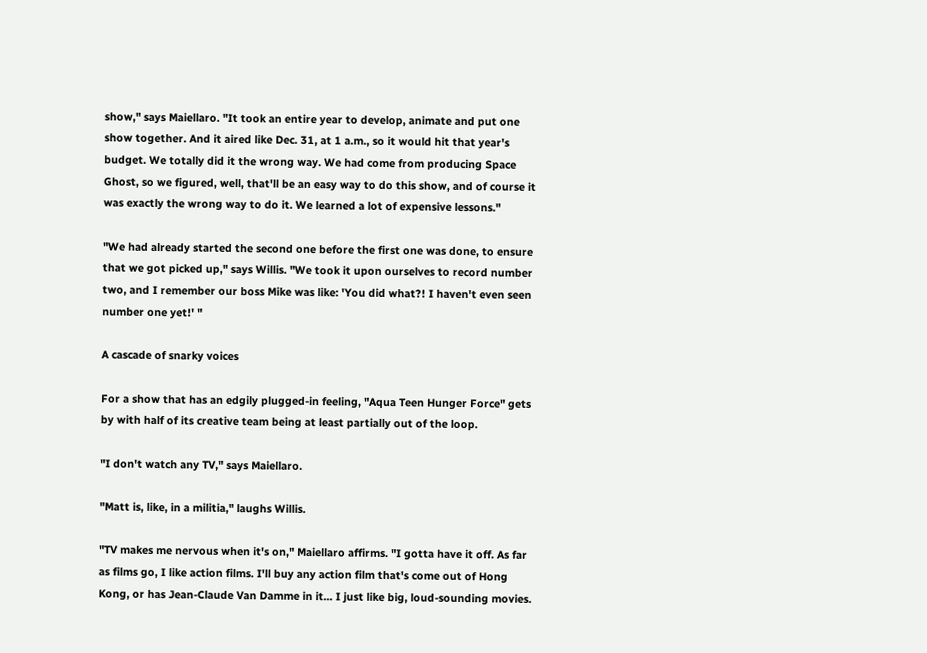show," says Maiellaro. "It took an entire year to develop, animate and put one show together. And it aired like Dec. 31, at 1 a.m., so it would hit that year's budget. We totally did it the wrong way. We had come from producing Space Ghost, so we figured, well, that'll be an easy way to do this show, and of course it was exactly the wrong way to do it. We learned a lot of expensive lessons."

"We had already started the second one before the first one was done, to ensure that we got picked up," says Willis. "We took it upon ourselves to record number two, and I remember our boss Mike was like: 'You did what?! I haven't even seen number one yet!' "

A cascade of snarky voices

For a show that has an edgily plugged-in feeling, "Aqua Teen Hunger Force" gets by with half of its creative team being at least partially out of the loop.

"I don't watch any TV," says Maiellaro.

"Matt is, like, in a militia," laughs Willis.

"TV makes me nervous when it's on," Maiellaro affirms. "I gotta have it off. As far as films go, I like action films. I'll buy any action film that's come out of Hong Kong, or has Jean-Claude Van Damme in it... I just like big, loud-sounding movies.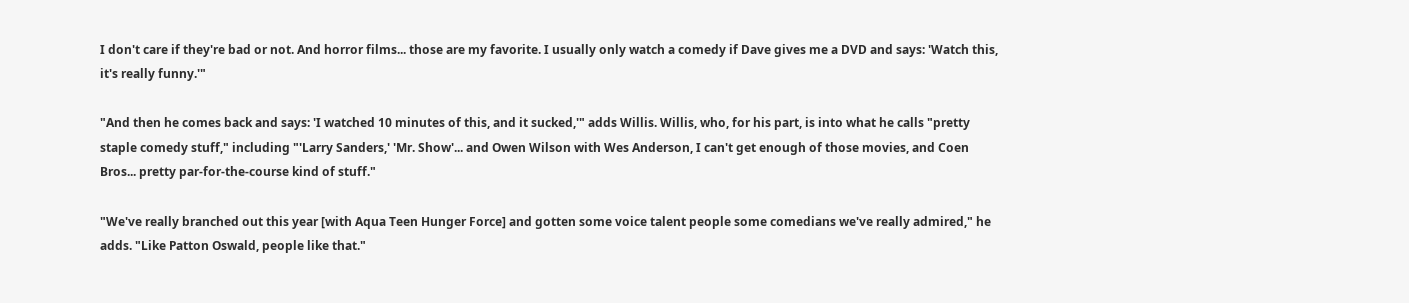I don't care if they're bad or not. And horror films... those are my favorite. I usually only watch a comedy if Dave gives me a DVD and says: 'Watch this, it's really funny.'"

"And then he comes back and says: 'I watched 10 minutes of this, and it sucked,'" adds Willis. Willis, who, for his part, is into what he calls "pretty staple comedy stuff," including "'Larry Sanders,' 'Mr. Show'... and Owen Wilson with Wes Anderson, I can't get enough of those movies, and Coen Bros... pretty par-for-the-course kind of stuff."

"We've really branched out this year [with Aqua Teen Hunger Force] and gotten some voice talent people some comedians we've really admired," he adds. "Like Patton Oswald, people like that."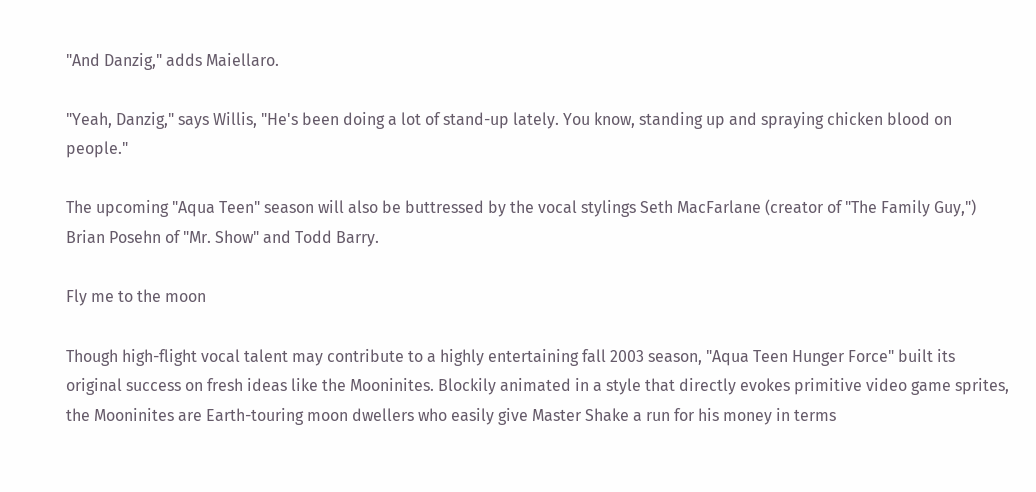"And Danzig," adds Maiellaro.

"Yeah, Danzig," says Willis, "He's been doing a lot of stand-up lately. You know, standing up and spraying chicken blood on people."

The upcoming "Aqua Teen" season will also be buttressed by the vocal stylings Seth MacFarlane (creator of "The Family Guy,") Brian Posehn of "Mr. Show" and Todd Barry.

Fly me to the moon

Though high-flight vocal talent may contribute to a highly entertaining fall 2003 season, "Aqua Teen Hunger Force" built its original success on fresh ideas like the Mooninites. Blockily animated in a style that directly evokes primitive video game sprites, the Mooninites are Earth-touring moon dwellers who easily give Master Shake a run for his money in terms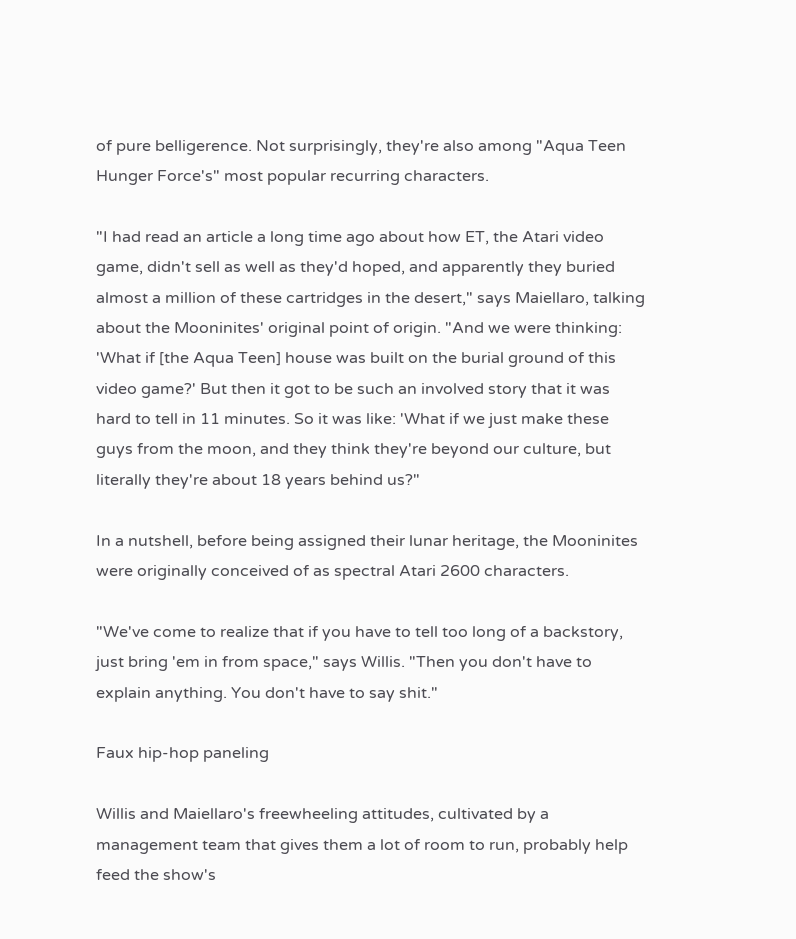of pure belligerence. Not surprisingly, they're also among "Aqua Teen Hunger Force's" most popular recurring characters.

"I had read an article a long time ago about how ET, the Atari video game, didn't sell as well as they'd hoped, and apparently they buried almost a million of these cartridges in the desert," says Maiellaro, talking about the Mooninites' original point of origin. "And we were thinking: 'What if [the Aqua Teen] house was built on the burial ground of this video game?' But then it got to be such an involved story that it was hard to tell in 11 minutes. So it was like: 'What if we just make these guys from the moon, and they think they're beyond our culture, but literally they're about 18 years behind us?"

In a nutshell, before being assigned their lunar heritage, the Mooninites were originally conceived of as spectral Atari 2600 characters.

"We've come to realize that if you have to tell too long of a backstory, just bring 'em in from space," says Willis. "Then you don't have to explain anything. You don't have to say shit."

Faux hip-hop paneling

Willis and Maiellaro's freewheeling attitudes, cultivated by a management team that gives them a lot of room to run, probably help feed the show's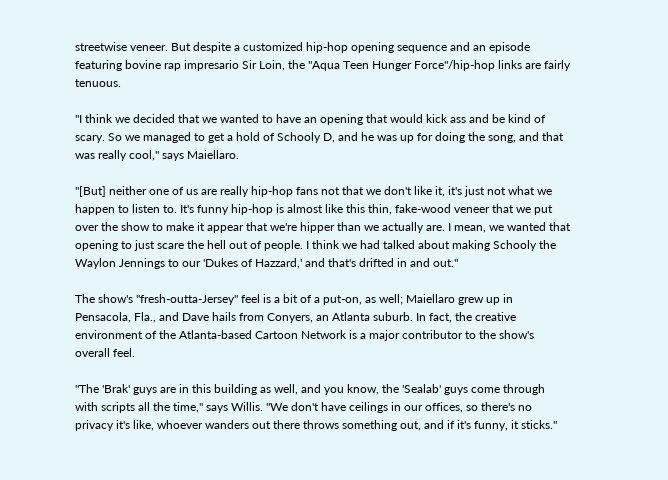streetwise veneer. But despite a customized hip-hop opening sequence and an episode featuring bovine rap impresario Sir Loin, the "Aqua Teen Hunger Force"/hip-hop links are fairly tenuous.

"I think we decided that we wanted to have an opening that would kick ass and be kind of scary. So we managed to get a hold of Schooly D, and he was up for doing the song, and that was really cool," says Maiellaro.

"[But] neither one of us are really hip-hop fans not that we don't like it, it's just not what we happen to listen to. It's funny hip-hop is almost like this thin, fake-wood veneer that we put over the show to make it appear that we're hipper than we actually are. I mean, we wanted that opening to just scare the hell out of people. I think we had talked about making Schooly the Waylon Jennings to our 'Dukes of Hazzard,' and that's drifted in and out."

The show's "fresh-outta-Jersey" feel is a bit of a put-on, as well; Maiellaro grew up in Pensacola, Fla., and Dave hails from Conyers, an Atlanta suburb. In fact, the creative environment of the Atlanta-based Cartoon Network is a major contributor to the show's overall feel.

"The 'Brak' guys are in this building as well, and you know, the 'Sealab' guys come through with scripts all the time," says Willis. "We don't have ceilings in our offices, so there's no privacy it's like, whoever wanders out there throws something out, and if it's funny, it sticks."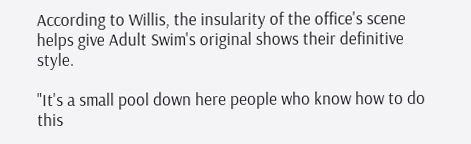According to Willis, the insularity of the office's scene helps give Adult Swim's original shows their definitive style.

"It's a small pool down here people who know how to do this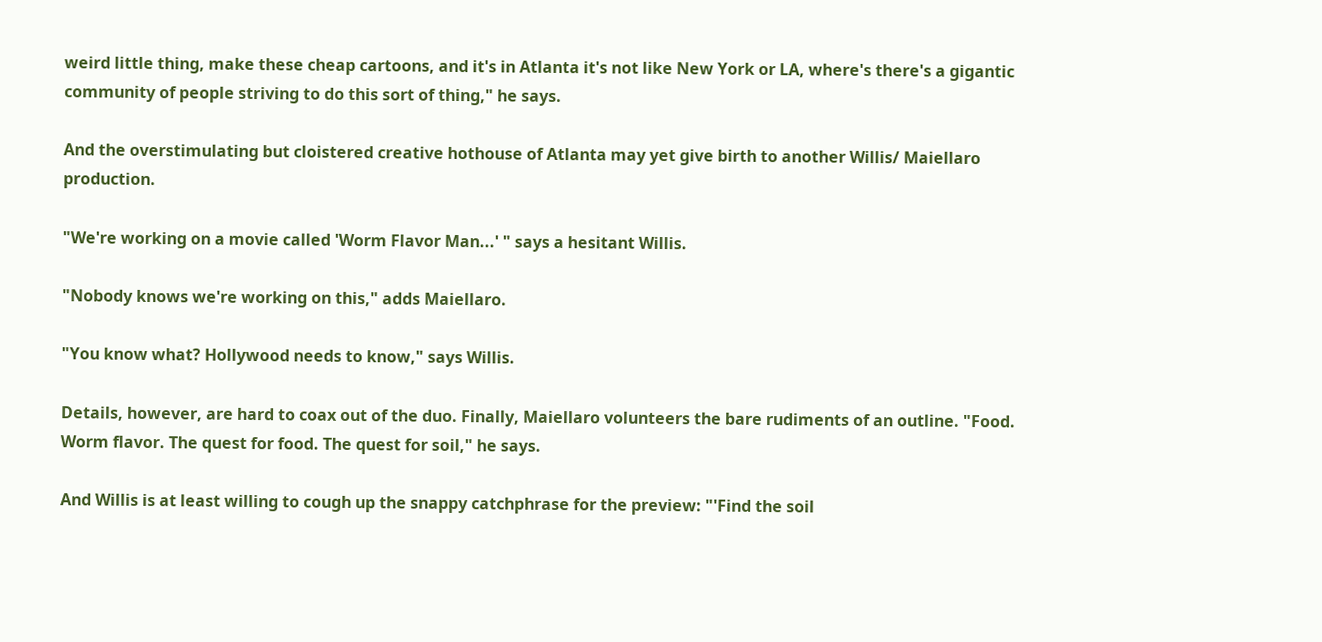weird little thing, make these cheap cartoons, and it's in Atlanta it's not like New York or LA, where's there's a gigantic community of people striving to do this sort of thing," he says.

And the overstimulating but cloistered creative hothouse of Atlanta may yet give birth to another Willis/ Maiellaro production.

"We're working on a movie called 'Worm Flavor Man...' " says a hesitant Willis.

"Nobody knows we're working on this," adds Maiellaro.

"You know what? Hollywood needs to know," says Willis.

Details, however, are hard to coax out of the duo. Finally, Maiellaro volunteers the bare rudiments of an outline. "Food. Worm flavor. The quest for food. The quest for soil," he says.

And Willis is at least willing to cough up the snappy catchphrase for the preview: "'Find the soil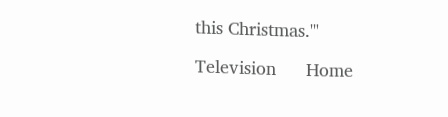this Christmas.'"

Television      Home